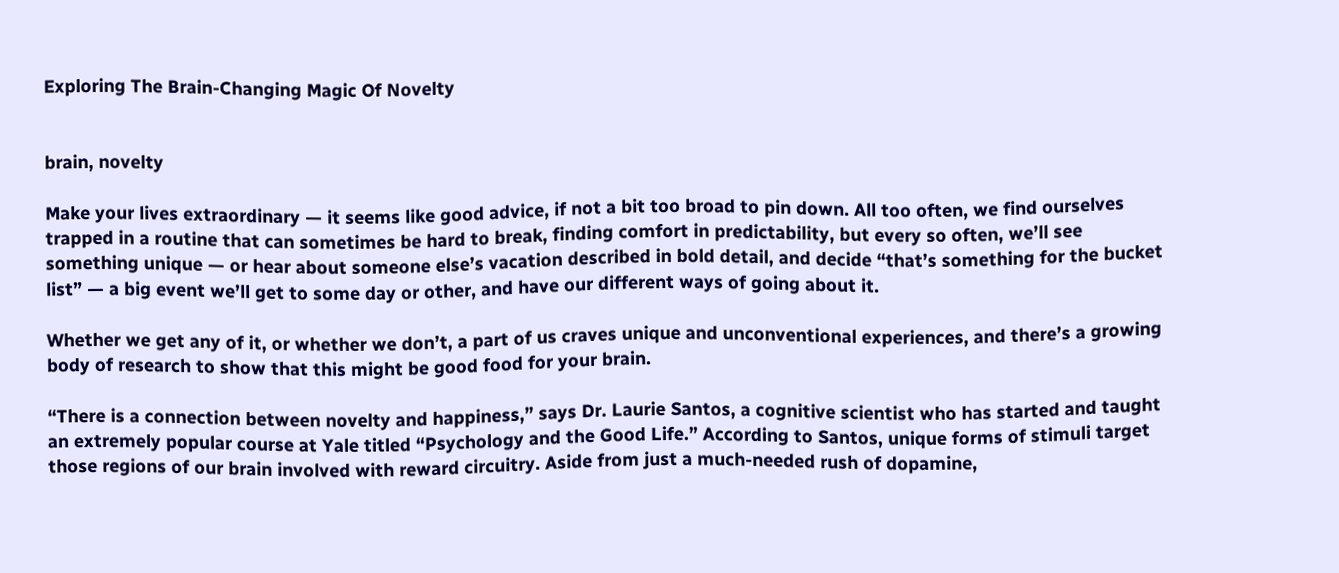Exploring The Brain-Changing Magic Of Novelty


brain, novelty

Make your lives extraordinary — it seems like good advice, if not a bit too broad to pin down. All too often, we find ourselves trapped in a routine that can sometimes be hard to break, finding comfort in predictability, but every so often, we’ll see something unique — or hear about someone else’s vacation described in bold detail, and decide “that’s something for the bucket list” — a big event we’ll get to some day or other, and have our different ways of going about it.

Whether we get any of it, or whether we don’t, a part of us craves unique and unconventional experiences, and there’s a growing body of research to show that this might be good food for your brain.

“There is a connection between novelty and happiness,” says Dr. Laurie Santos, a cognitive scientist who has started and taught an extremely popular course at Yale titled “Psychology and the Good Life.” According to Santos, unique forms of stimuli target those regions of our brain involved with reward circuitry. Aside from just a much-needed rush of dopamine,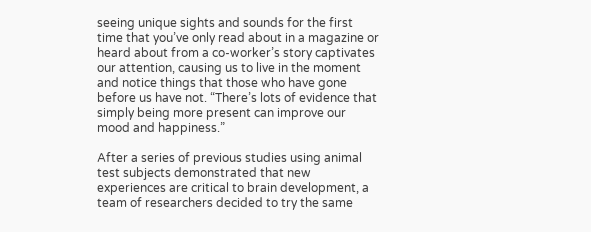seeing unique sights and sounds for the first time that you’ve only read about in a magazine or heard about from a co-worker’s story captivates our attention, causing us to live in the moment and notice things that those who have gone before us have not. “There’s lots of evidence that simply being more present can improve our mood and happiness.”

After a series of previous studies using animal test subjects demonstrated that new experiences are critical to brain development, a team of researchers decided to try the same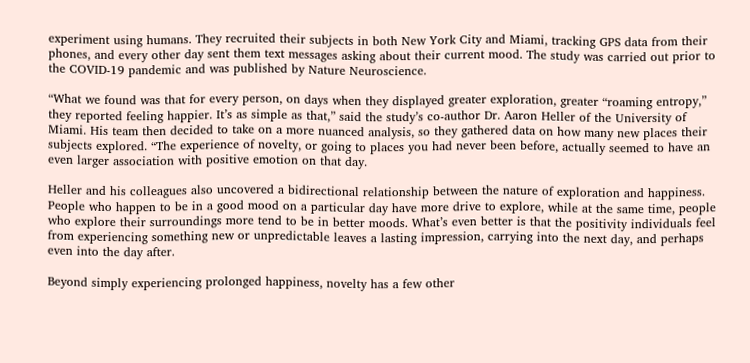experiment using humans. They recruited their subjects in both New York City and Miami, tracking GPS data from their phones, and every other day sent them text messages asking about their current mood. The study was carried out prior to the COVID-19 pandemic and was published by Nature Neuroscience.

“What we found was that for every person, on days when they displayed greater exploration, greater “roaming entropy,” they reported feeling happier. It’s as simple as that,” said the study’s co-author Dr. Aaron Heller of the University of Miami. His team then decided to take on a more nuanced analysis, so they gathered data on how many new places their subjects explored. “The experience of novelty, or going to places you had never been before, actually seemed to have an even larger association with positive emotion on that day.

Heller and his colleagues also uncovered a bidirectional relationship between the nature of exploration and happiness. People who happen to be in a good mood on a particular day have more drive to explore, while at the same time, people who explore their surroundings more tend to be in better moods. What’s even better is that the positivity individuals feel from experiencing something new or unpredictable leaves a lasting impression, carrying into the next day, and perhaps even into the day after.

Beyond simply experiencing prolonged happiness, novelty has a few other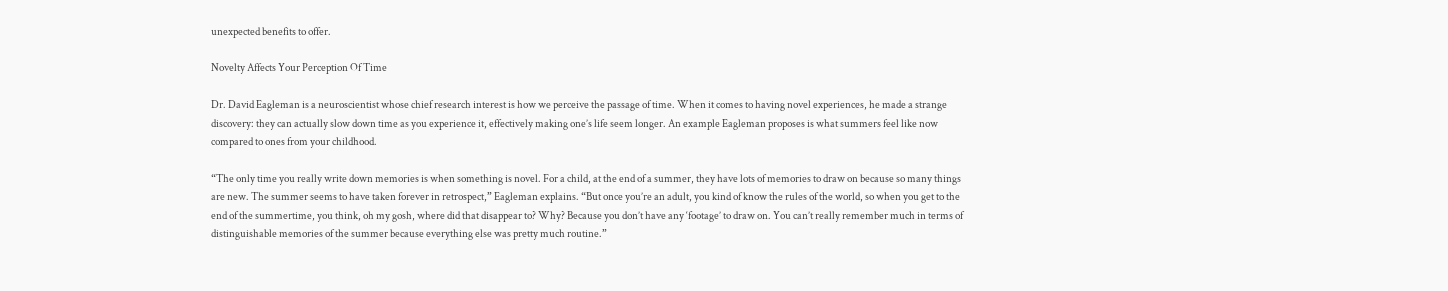unexpected benefits to offer.

Novelty Affects Your Perception Of Time

Dr. David Eagleman is a neuroscientist whose chief research interest is how we perceive the passage of time. When it comes to having novel experiences, he made a strange discovery: they can actually slow down time as you experience it, effectively making one’s life seem longer. An example Eagleman proposes is what summers feel like now compared to ones from your childhood.

“The only time you really write down memories is when something is novel. For a child, at the end of a summer, they have lots of memories to draw on because so many things are new. The summer seems to have taken forever in retrospect,” Eagleman explains. “But once you’re an adult, you kind of know the rules of the world, so when you get to the end of the summertime, you think, oh my gosh, where did that disappear to? Why? Because you don’t have any ‘footage’ to draw on. You can’t really remember much in terms of distinguishable memories of the summer because everything else was pretty much routine.”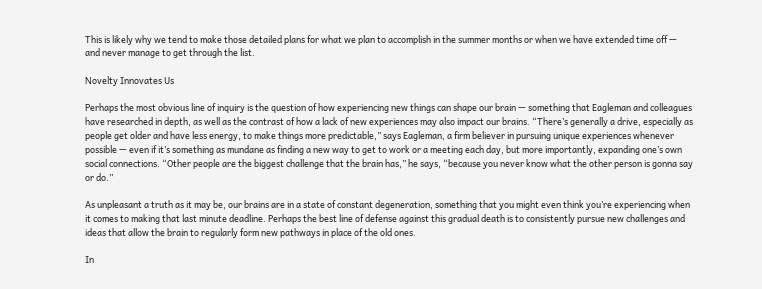This is likely why we tend to make those detailed plans for what we plan to accomplish in the summer months or when we have extended time off — and never manage to get through the list.

Novelty Innovates Us

Perhaps the most obvious line of inquiry is the question of how experiencing new things can shape our brain — something that Eagleman and colleagues have researched in depth, as well as the contrast of how a lack of new experiences may also impact our brains. “There’s generally a drive, especially as people get older and have less energy, to make things more predictable,” says Eagleman, a firm believer in pursuing unique experiences whenever possible — even if it’s something as mundane as finding a new way to get to work or a meeting each day, but more importantly, expanding one’s own social connections. “Other people are the biggest challenge that the brain has,” he says, “because you never know what the other person is gonna say or do.”

As unpleasant a truth as it may be, our brains are in a state of constant degeneration, something that you might even think you’re experiencing when it comes to making that last minute deadline. Perhaps the best line of defense against this gradual death is to consistently pursue new challenges and ideas that allow the brain to regularly form new pathways in place of the old ones.

In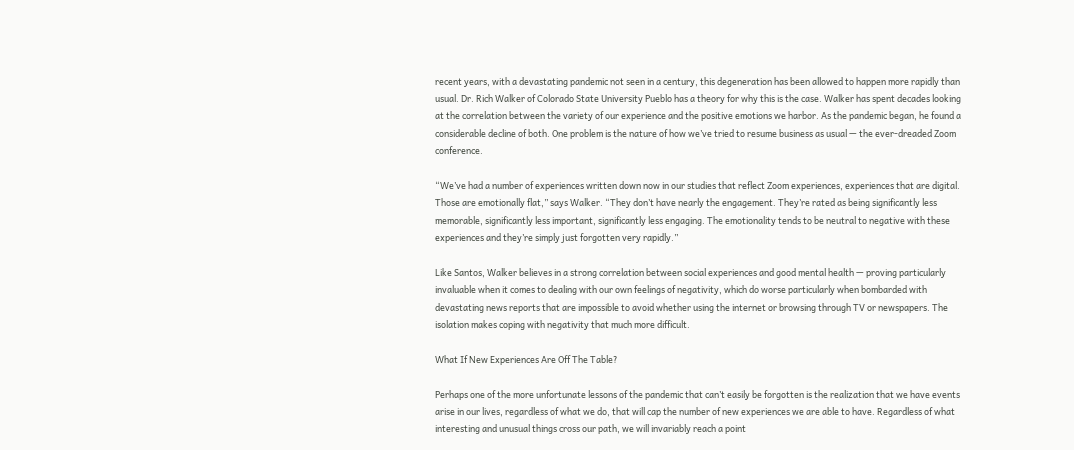recent years, with a devastating pandemic not seen in a century, this degeneration has been allowed to happen more rapidly than usual. Dr. Rich Walker of Colorado State University Pueblo has a theory for why this is the case. Walker has spent decades looking at the correlation between the variety of our experience and the positive emotions we harbor. As the pandemic began, he found a considerable decline of both. One problem is the nature of how we’ve tried to resume business as usual — the ever-dreaded Zoom conference.

“We’ve had a number of experiences written down now in our studies that reflect Zoom experiences, experiences that are digital. Those are emotionally flat,” says Walker. “They don’t have nearly the engagement. They’re rated as being significantly less memorable, significantly less important, significantly less engaging. The emotionality tends to be neutral to negative with these experiences and they’re simply just forgotten very rapidly.”

Like Santos, Walker believes in a strong correlation between social experiences and good mental health — proving particularly invaluable when it comes to dealing with our own feelings of negativity, which do worse particularly when bombarded with devastating news reports that are impossible to avoid whether using the internet or browsing through TV or newspapers. The isolation makes coping with negativity that much more difficult.

What If New Experiences Are Off The Table?

Perhaps one of the more unfortunate lessons of the pandemic that can’t easily be forgotten is the realization that we have events arise in our lives, regardless of what we do, that will cap the number of new experiences we are able to have. Regardless of what interesting and unusual things cross our path, we will invariably reach a point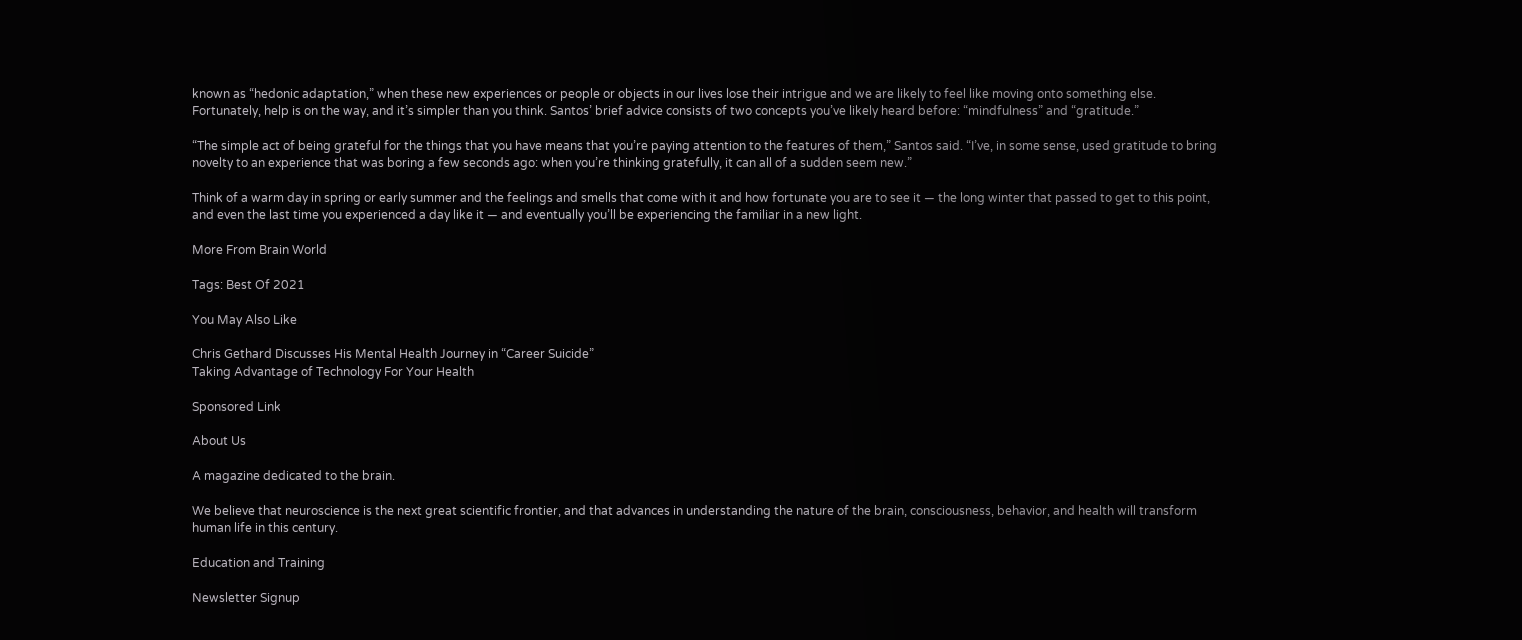known as “hedonic adaptation,” when these new experiences or people or objects in our lives lose their intrigue and we are likely to feel like moving onto something else. Fortunately, help is on the way, and it’s simpler than you think. Santos’ brief advice consists of two concepts you’ve likely heard before: “mindfulness” and “gratitude.”

“The simple act of being grateful for the things that you have means that you’re paying attention to the features of them,” Santos said. “I’ve, in some sense, used gratitude to bring novelty to an experience that was boring a few seconds ago: when you’re thinking gratefully, it can all of a sudden seem new.”

Think of a warm day in spring or early summer and the feelings and smells that come with it and how fortunate you are to see it — the long winter that passed to get to this point, and even the last time you experienced a day like it — and eventually you’ll be experiencing the familiar in a new light.

More From Brain World

Tags: Best Of 2021

You May Also Like

Chris Gethard Discusses His Mental Health Journey in “Career Suicide”
Taking Advantage of Technology For Your Health

Sponsored Link

About Us

A magazine dedicated to the brain.

We believe that neuroscience is the next great scientific frontier, and that advances in understanding the nature of the brain, consciousness, behavior, and health will transform human life in this century.

Education and Training

Newsletter Signup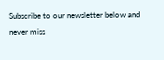Subscribe to our newsletter below and never miss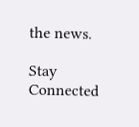the news.

Stay Connected